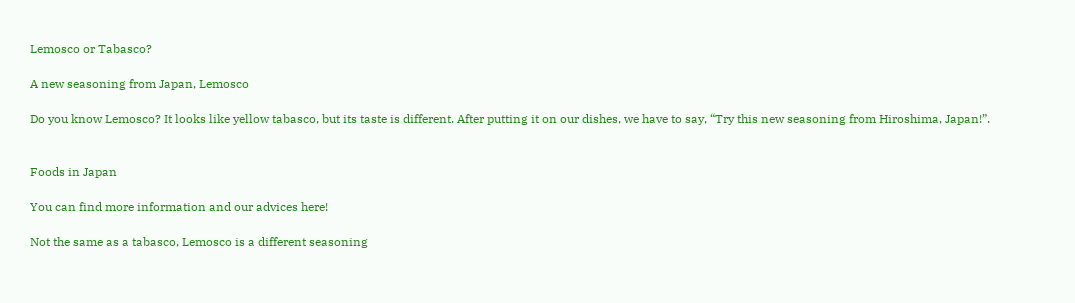Lemosco or Tabasco?

A new seasoning from Japan, Lemosco

Do you know Lemosco? It looks like yellow tabasco, but its taste is different. After putting it on our dishes, we have to say, “Try this new seasoning from Hiroshima, Japan!”.


Foods in Japan

You can find more information and our advices here!

Not the same as a tabasco, Lemosco is a different seasoning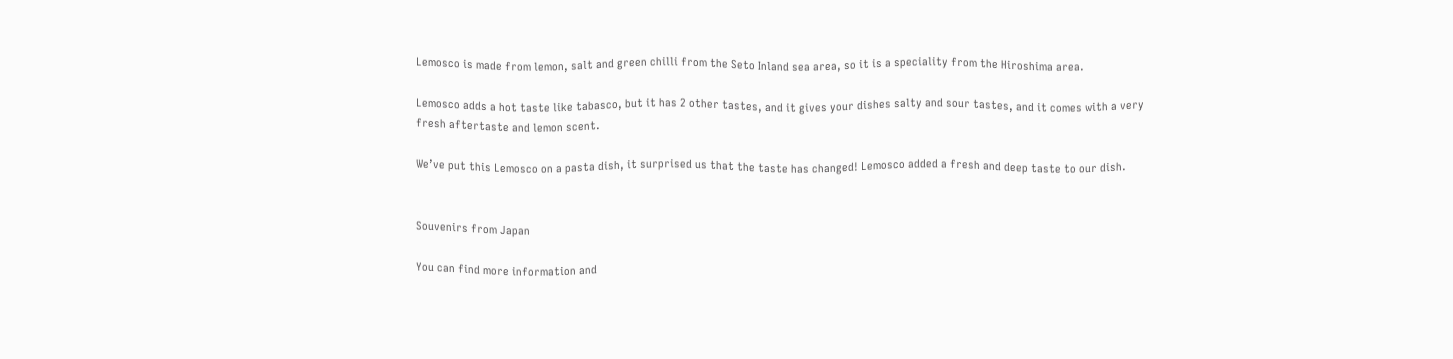Lemosco is made from lemon, salt and green chilli from the Seto Inland sea area, so it is a speciality from the Hiroshima area.

Lemosco adds a hot taste like tabasco, but it has 2 other tastes, and it gives your dishes salty and sour tastes, and it comes with a very fresh aftertaste and lemon scent.

We’ve put this Lemosco on a pasta dish, it surprised us that the taste has changed! Lemosco added a fresh and deep taste to our dish.


Souvenirs from Japan

You can find more information and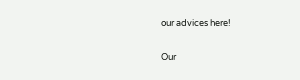our advices here!

Our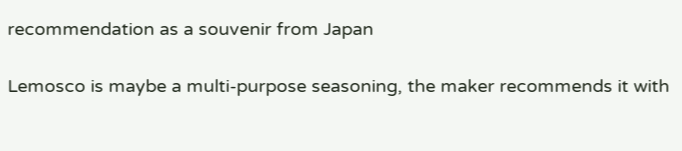recommendation as a souvenir from Japan

Lemosco is maybe a multi-purpose seasoning, the maker recommends it with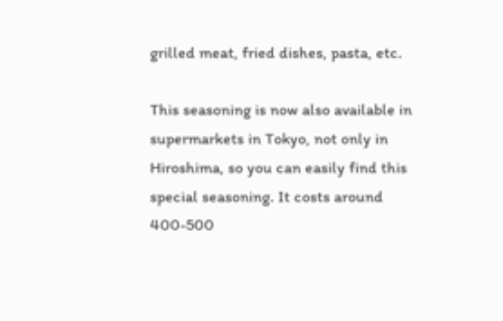grilled meat, fried dishes, pasta, etc.

This seasoning is now also available in supermarkets in Tokyo, not only in Hiroshima, so you can easily find this special seasoning. It costs around 400-500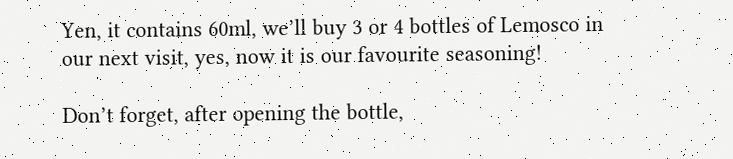Yen, it contains 60ml, we’ll buy 3 or 4 bottles of Lemosco in our next visit, yes, now it is our favourite seasoning!

Don’t forget, after opening the bottle,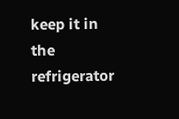keep it in the refrigerator